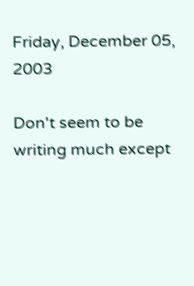Friday, December 05, 2003

Don't seem to be writing much except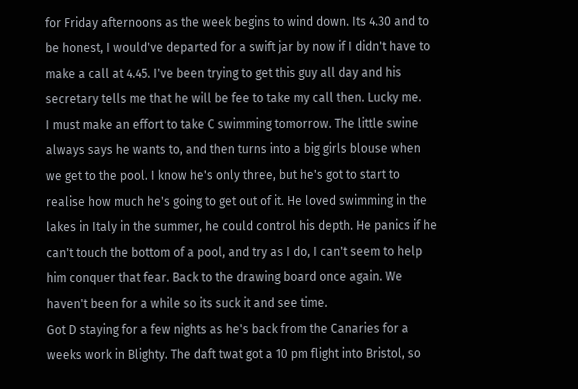for Friday afternoons as the week begins to wind down. Its 4.30 and to be honest, I would've departed for a swift jar by now if I didn't have to make a call at 4.45. I've been trying to get this guy all day and his secretary tells me that he will be fee to take my call then. Lucky me.
I must make an effort to take C swimming tomorrow. The little swine always says he wants to, and then turns into a big girls blouse when we get to the pool. I know he's only three, but he's got to start to realise how much he's going to get out of it. He loved swimming in the lakes in Italy in the summer, he could control his depth. He panics if he can't touch the bottom of a pool, and try as I do, I can't seem to help him conquer that fear. Back to the drawing board once again. We haven't been for a while so its suck it and see time.
Got D staying for a few nights as he's back from the Canaries for a weeks work in Blighty. The daft twat got a 10 pm flight into Bristol, so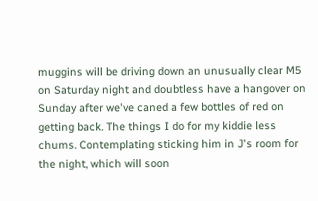muggins will be driving down an unusually clear M5 on Saturday night and doubtless have a hangover on Sunday after we've caned a few bottles of red on getting back. The things I do for my kiddie less chums. Contemplating sticking him in J's room for the night, which will soon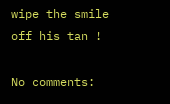wipe the smile off his tan !

No comments: